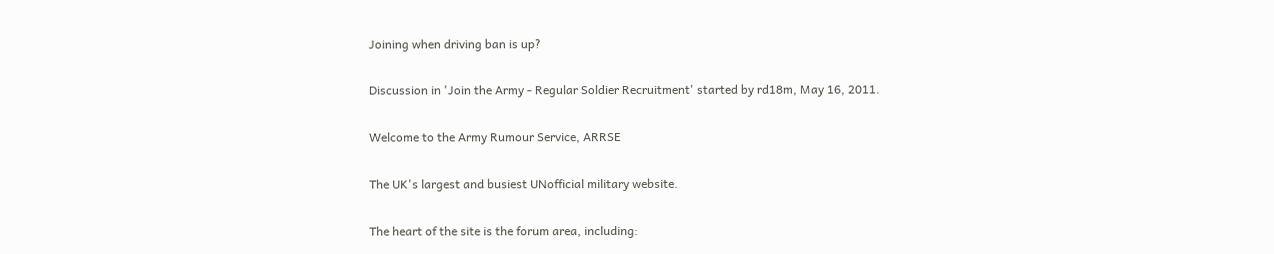Joining when driving ban is up?

Discussion in 'Join the Army - Regular Soldier Recruitment' started by rd18m, May 16, 2011.

Welcome to the Army Rumour Service, ARRSE

The UK's largest and busiest UNofficial military website.

The heart of the site is the forum area, including: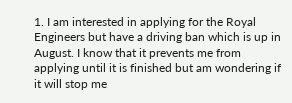1. I am interested in applying for the Royal Engineers but have a driving ban which is up in August. I know that it prevents me from applying until it is finished but am wondering if it will stop me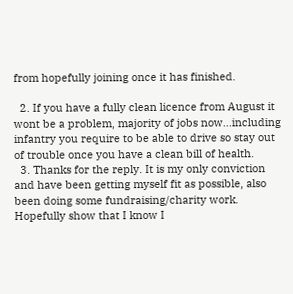from hopefully joining once it has finished.

  2. If you have a fully clean licence from August it wont be a problem, majority of jobs now...including infantry you require to be able to drive so stay out of trouble once you have a clean bill of health.
  3. Thanks for the reply. It is my only conviction and have been getting myself fit as possible, also been doing some fundraising/charity work. Hopefully show that I know I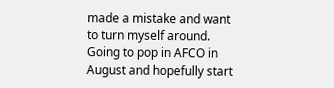made a mistake and want to turn myself around. Going to pop in AFCO in August and hopefully start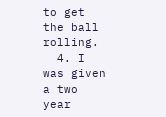to get the ball rolling.
  4. I was given a two year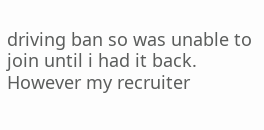driving ban so was unable to join until i had it back. However my recruiter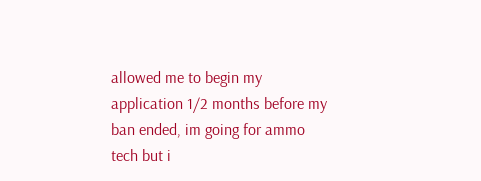allowed me to begin my application 1/2 months before my ban ended, im going for ammo tech but i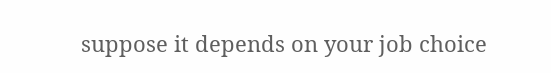suppose it depends on your job choice